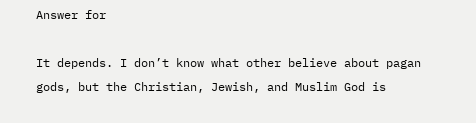Answer for

It depends. I don’t know what other believe about pagan gods, but the Christian, Jewish, and Muslim God is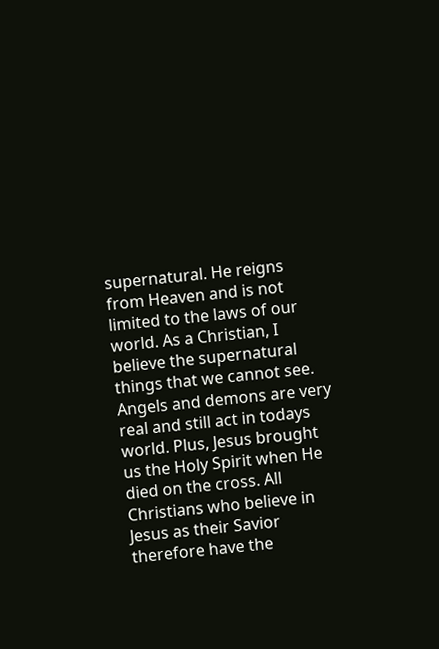supernatural. He reigns from Heaven and is not limited to the laws of our world. As a Christian, I believe the supernatural things that we cannot see. Angels and demons are very real and still act in todays world. Plus, Jesus brought us the Holy Spirit when He died on the cross. All Christians who believe in Jesus as their Savior therefore have the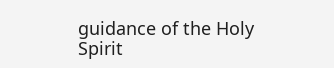guidance of the Holy Spirit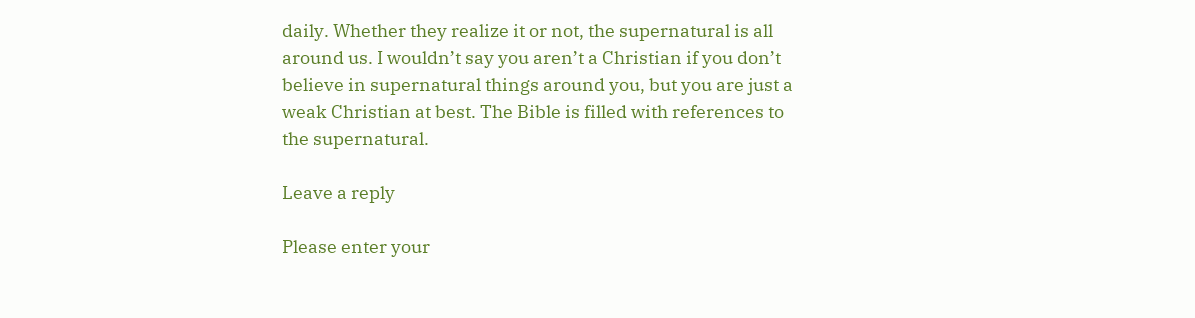daily. Whether they realize it or not, the supernatural is all around us. I wouldn’t say you aren’t a Christian if you don’t believe in supernatural things around you, but you are just a weak Christian at best. The Bible is filled with references to the supernatural.

Leave a reply

Please enter your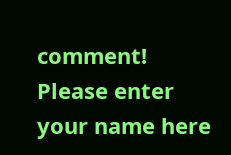comment!
Please enter your name here